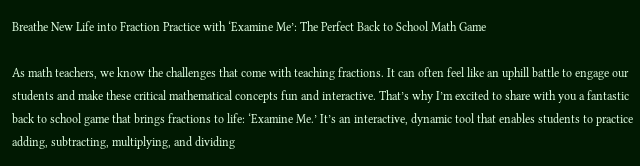Breathe New Life into Fraction Practice with ‘Examine Me’: The Perfect Back to School Math Game

As math teachers, we know the challenges that come with teaching fractions. It can often feel like an uphill battle to engage our students and make these critical mathematical concepts fun and interactive. That’s why I’m excited to share with you a fantastic back to school game that brings fractions to life: ‘Examine Me.’ It’s an interactive, dynamic tool that enables students to practice adding, subtracting, multiplying, and dividing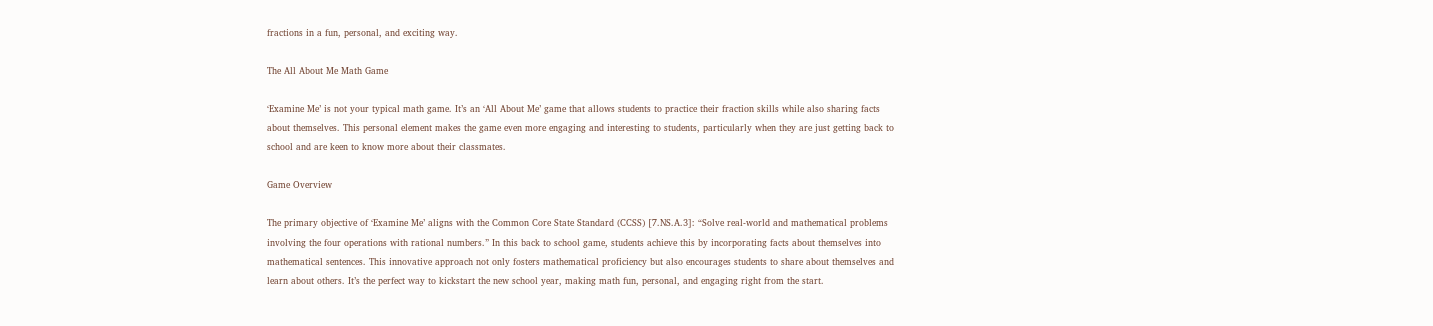fractions in a fun, personal, and exciting way.

The All About Me Math Game

‘Examine Me’ is not your typical math game. It’s an ‘All About Me’ game that allows students to practice their fraction skills while also sharing facts about themselves. This personal element makes the game even more engaging and interesting to students, particularly when they are just getting back to school and are keen to know more about their classmates.

Game Overview

The primary objective of ‘Examine Me’ aligns with the Common Core State Standard (CCSS) [7.NS.A.3]: “Solve real-world and mathematical problems involving the four operations with rational numbers.” In this back to school game, students achieve this by incorporating facts about themselves into mathematical sentences. This innovative approach not only fosters mathematical proficiency but also encourages students to share about themselves and learn about others. It’s the perfect way to kickstart the new school year, making math fun, personal, and engaging right from the start.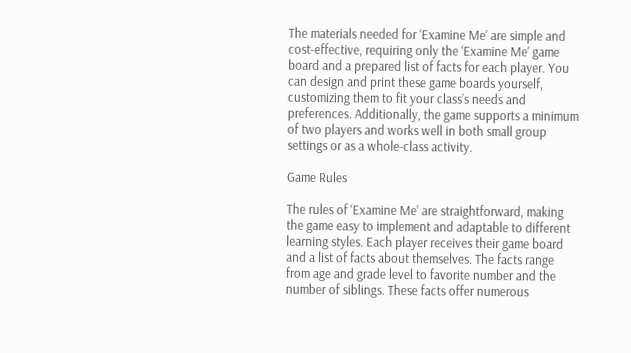The materials needed for ‘Examine Me’ are simple and cost-effective, requiring only the ‘Examine Me’ game board and a prepared list of facts for each player. You can design and print these game boards yourself, customizing them to fit your class’s needs and preferences. Additionally, the game supports a minimum of two players and works well in both small group settings or as a whole-class activity.

Game Rules

The rules of ‘Examine Me’ are straightforward, making the game easy to implement and adaptable to different learning styles. Each player receives their game board and a list of facts about themselves. The facts range from age and grade level to favorite number and the number of siblings. These facts offer numerous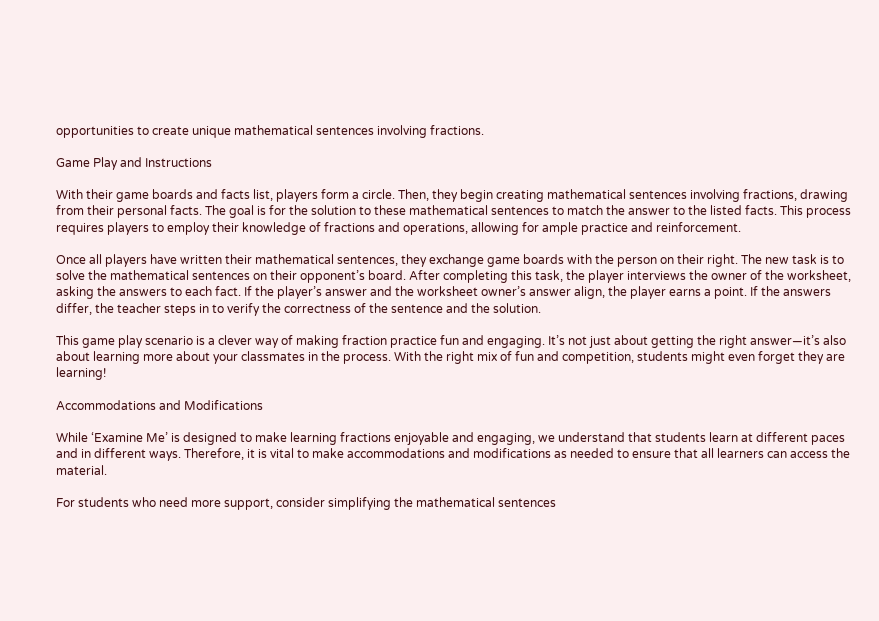opportunities to create unique mathematical sentences involving fractions.

Game Play and Instructions

With their game boards and facts list, players form a circle. Then, they begin creating mathematical sentences involving fractions, drawing from their personal facts. The goal is for the solution to these mathematical sentences to match the answer to the listed facts. This process requires players to employ their knowledge of fractions and operations, allowing for ample practice and reinforcement.

Once all players have written their mathematical sentences, they exchange game boards with the person on their right. The new task is to solve the mathematical sentences on their opponent’s board. After completing this task, the player interviews the owner of the worksheet, asking the answers to each fact. If the player’s answer and the worksheet owner’s answer align, the player earns a point. If the answers differ, the teacher steps in to verify the correctness of the sentence and the solution.

This game play scenario is a clever way of making fraction practice fun and engaging. It’s not just about getting the right answer—it’s also about learning more about your classmates in the process. With the right mix of fun and competition, students might even forget they are learning!

Accommodations and Modifications

While ‘Examine Me’ is designed to make learning fractions enjoyable and engaging, we understand that students learn at different paces and in different ways. Therefore, it is vital to make accommodations and modifications as needed to ensure that all learners can access the material.

For students who need more support, consider simplifying the mathematical sentences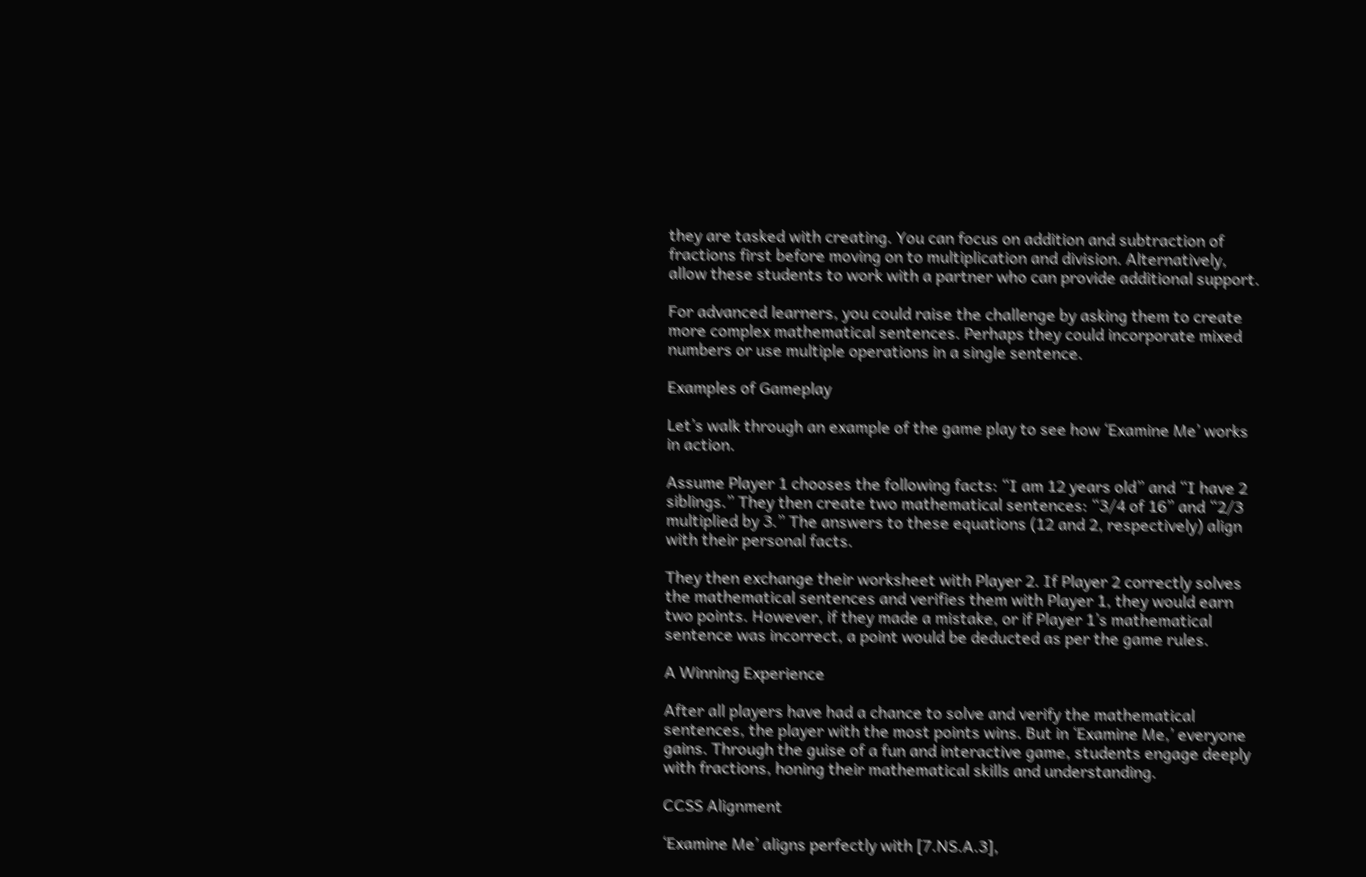they are tasked with creating. You can focus on addition and subtraction of fractions first before moving on to multiplication and division. Alternatively, allow these students to work with a partner who can provide additional support.

For advanced learners, you could raise the challenge by asking them to create more complex mathematical sentences. Perhaps they could incorporate mixed numbers or use multiple operations in a single sentence.

Examples of Gameplay

Let’s walk through an example of the game play to see how ‘Examine Me’ works in action.

Assume Player 1 chooses the following facts: “I am 12 years old” and “I have 2 siblings.” They then create two mathematical sentences: “3/4 of 16” and “2/3 multiplied by 3.” The answers to these equations (12 and 2, respectively) align with their personal facts.

They then exchange their worksheet with Player 2. If Player 2 correctly solves the mathematical sentences and verifies them with Player 1, they would earn two points. However, if they made a mistake, or if Player 1’s mathematical sentence was incorrect, a point would be deducted as per the game rules.

A Winning Experience

After all players have had a chance to solve and verify the mathematical sentences, the player with the most points wins. But in ‘Examine Me,’ everyone gains. Through the guise of a fun and interactive game, students engage deeply with fractions, honing their mathematical skills and understanding.

CCSS Alignment

‘Examine Me’ aligns perfectly with [7.NS.A.3],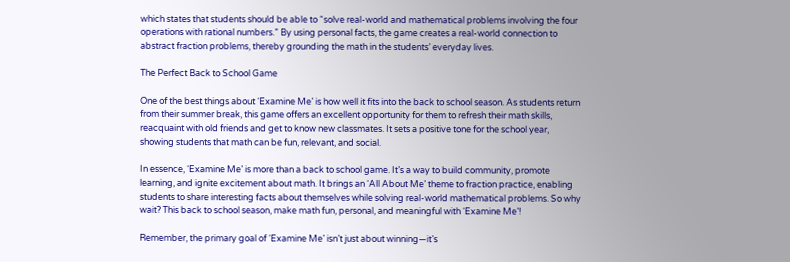which states that students should be able to “solve real-world and mathematical problems involving the four operations with rational numbers.” By using personal facts, the game creates a real-world connection to abstract fraction problems, thereby grounding the math in the students’ everyday lives.

The Perfect Back to School Game

One of the best things about ‘Examine Me’ is how well it fits into the back to school season. As students return from their summer break, this game offers an excellent opportunity for them to refresh their math skills, reacquaint with old friends and get to know new classmates. It sets a positive tone for the school year, showing students that math can be fun, relevant, and social.

In essence, ‘Examine Me’ is more than a back to school game. It’s a way to build community, promote learning, and ignite excitement about math. It brings an ‘All About Me’ theme to fraction practice, enabling students to share interesting facts about themselves while solving real-world mathematical problems. So why wait? This back to school season, make math fun, personal, and meaningful with ‘Examine Me’!

Remember, the primary goal of ‘Examine Me’ isn’t just about winning—it’s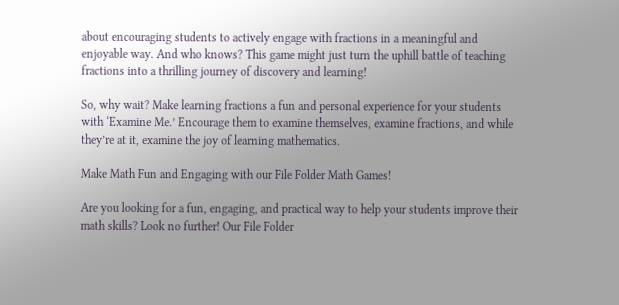about encouraging students to actively engage with fractions in a meaningful and enjoyable way. And who knows? This game might just turn the uphill battle of teaching fractions into a thrilling journey of discovery and learning!

So, why wait? Make learning fractions a fun and personal experience for your students with ‘Examine Me.’ Encourage them to examine themselves, examine fractions, and while they’re at it, examine the joy of learning mathematics.

Make Math Fun and Engaging with our File Folder Math Games!

Are you looking for a fun, engaging, and practical way to help your students improve their math skills? Look no further! Our File Folder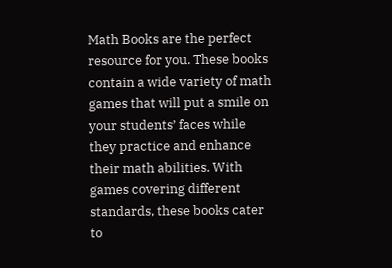Math Books are the perfect resource for you. These books contain a wide variety of math games that will put a smile on your students’ faces while they practice and enhance their math abilities. With games covering different standards, these books cater to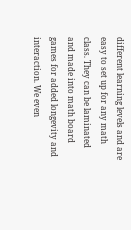different learning levels and are easy to set up for any math class. They can be laminated and made into math board games for added longevity and interaction. We even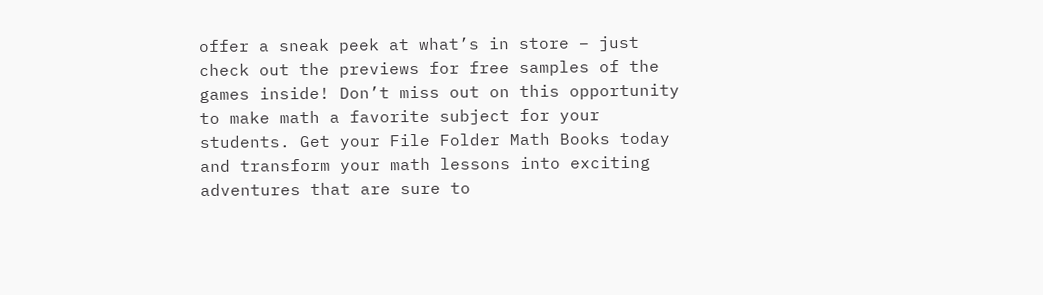offer a sneak peek at what’s in store – just check out the previews for free samples of the games inside! Don’t miss out on this opportunity to make math a favorite subject for your students. Get your File Folder Math Books today and transform your math lessons into exciting adventures that are sure to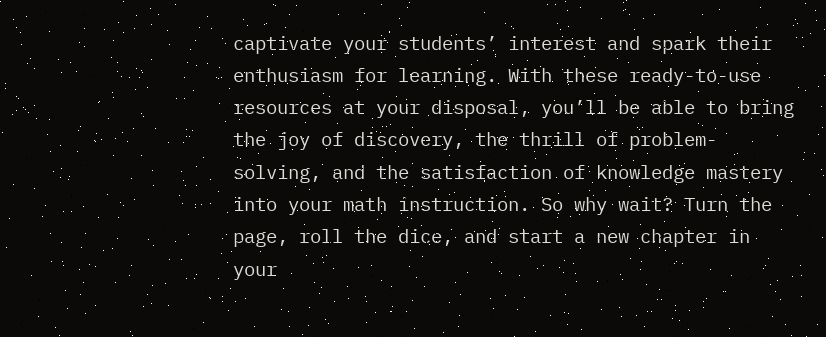captivate your students’ interest and spark their enthusiasm for learning. With these ready-to-use resources at your disposal, you’ll be able to bring the joy of discovery, the thrill of problem-solving, and the satisfaction of knowledge mastery into your math instruction. So why wait? Turn the page, roll the dice, and start a new chapter in your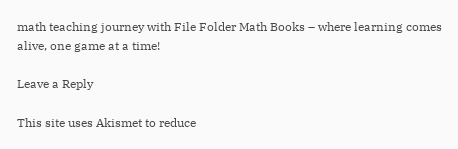math teaching journey with File Folder Math Books – where learning comes alive, one game at a time!

Leave a Reply

This site uses Akismet to reduce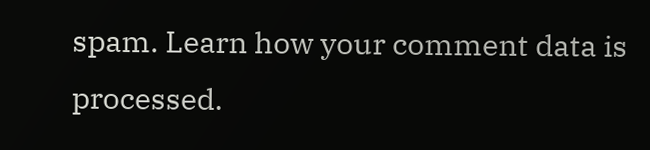spam. Learn how your comment data is processed.